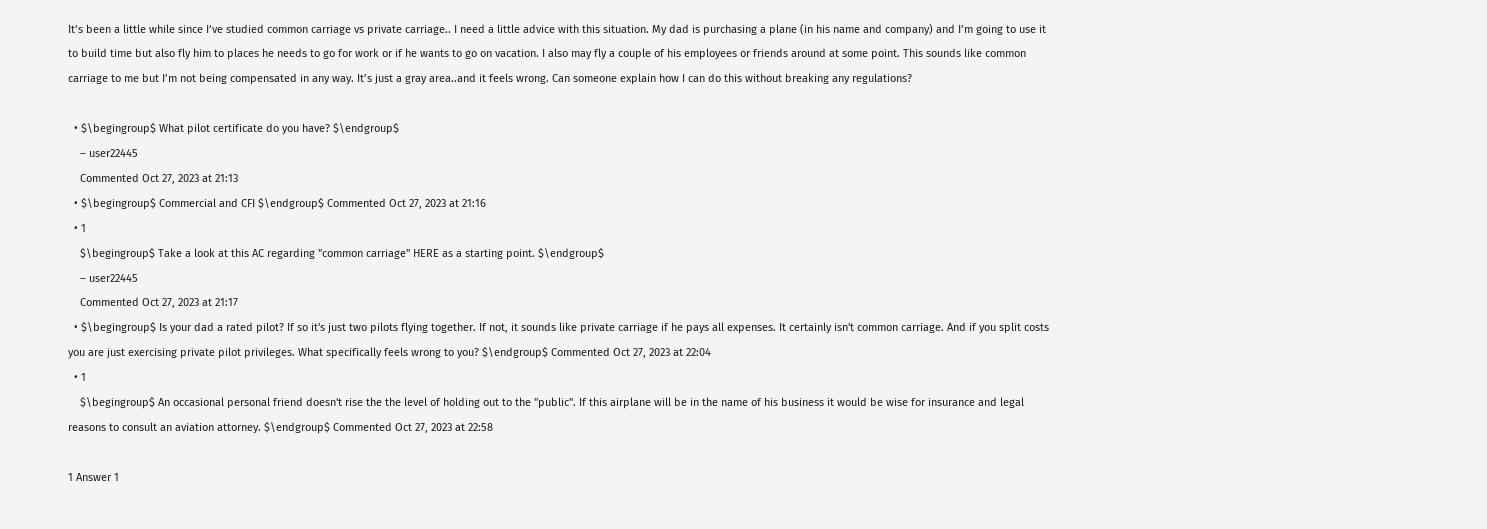It’s been a little while since I’ve studied common carriage vs private carriage.. I need a little advice with this situation. My dad is purchasing a plane (in his name and company) and I’m going to use it to build time but also fly him to places he needs to go for work or if he wants to go on vacation. I also may fly a couple of his employees or friends around at some point. This sounds like common carriage to me but I’m not being compensated in any way. It’s just a gray area..and it feels wrong. Can someone explain how I can do this without breaking any regulations?

  • $\begingroup$ What pilot certificate do you have? $\endgroup$
    – user22445
    Commented Oct 27, 2023 at 21:13
  • $\begingroup$ Commercial and CFI $\endgroup$ Commented Oct 27, 2023 at 21:16
  • 1
    $\begingroup$ Take a look at this AC regarding "common carriage" HERE as a starting point. $\endgroup$
    – user22445
    Commented Oct 27, 2023 at 21:17
  • $\begingroup$ Is your dad a rated pilot? If so it's just two pilots flying together. If not, it sounds like private carriage if he pays all expenses. It certainly isn't common carriage. And if you split costs you are just exercising private pilot privileges. What specifically feels wrong to you? $\endgroup$ Commented Oct 27, 2023 at 22:04
  • 1
    $\begingroup$ An occasional personal friend doesn't rise the the level of holding out to the "public". If this airplane will be in the name of his business it would be wise for insurance and legal reasons to consult an aviation attorney. $\endgroup$ Commented Oct 27, 2023 at 22:58

1 Answer 1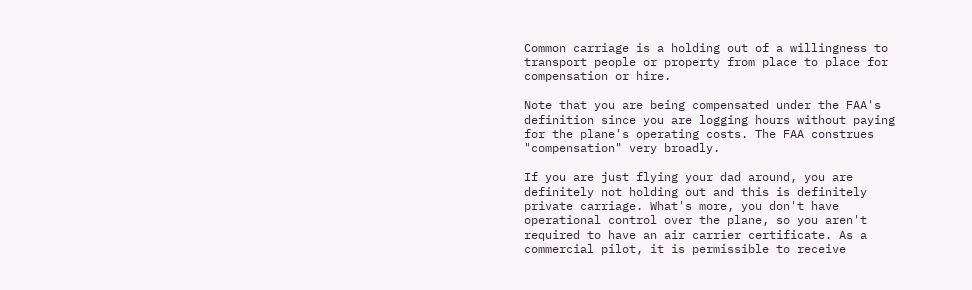Common carriage is a holding out of a willingness to transport people or property from place to place for compensation or hire.

Note that you are being compensated under the FAA's definition since you are logging hours without paying for the plane's operating costs. The FAA construes "compensation" very broadly.

If you are just flying your dad around, you are definitely not holding out and this is definitely private carriage. What's more, you don't have operational control over the plane, so you aren't required to have an air carrier certificate. As a commercial pilot, it is permissible to receive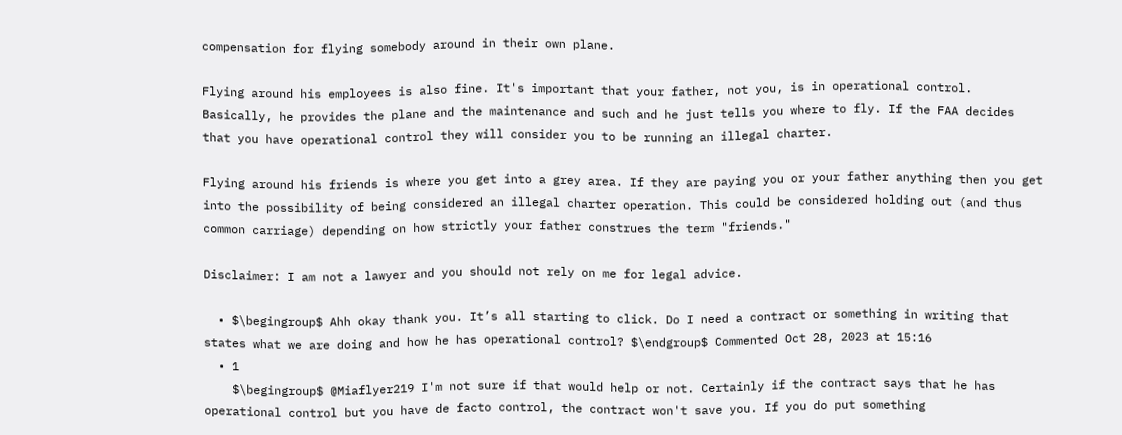compensation for flying somebody around in their own plane.

Flying around his employees is also fine. It's important that your father, not you, is in operational control. Basically, he provides the plane and the maintenance and such and he just tells you where to fly. If the FAA decides that you have operational control they will consider you to be running an illegal charter.

Flying around his friends is where you get into a grey area. If they are paying you or your father anything then you get into the possibility of being considered an illegal charter operation. This could be considered holding out (and thus common carriage) depending on how strictly your father construes the term "friends."

Disclaimer: I am not a lawyer and you should not rely on me for legal advice.

  • $\begingroup$ Ahh okay thank you. It’s all starting to click. Do I need a contract or something in writing that states what we are doing and how he has operational control? $\endgroup$ Commented Oct 28, 2023 at 15:16
  • 1
    $\begingroup$ @Miaflyer219 I'm not sure if that would help or not. Certainly if the contract says that he has operational control but you have de facto control, the contract won't save you. If you do put something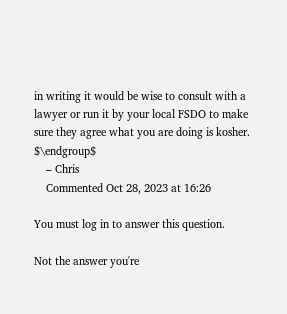in writing it would be wise to consult with a lawyer or run it by your local FSDO to make sure they agree what you are doing is kosher. $\endgroup$
    – Chris
    Commented Oct 28, 2023 at 16:26

You must log in to answer this question.

Not the answer you're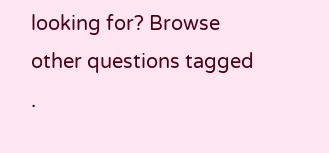looking for? Browse other questions tagged .